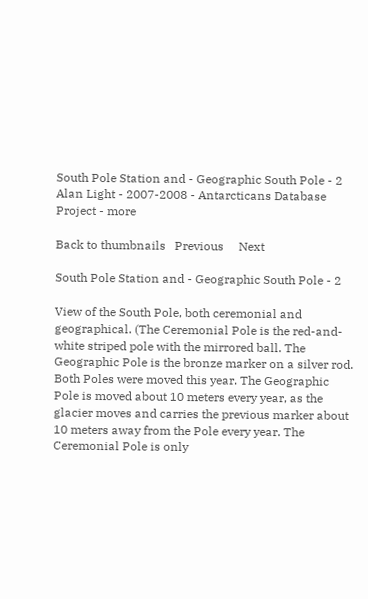South Pole Station and - Geographic South Pole - 2
Alan Light - 2007-2008 - Antarcticans Database Project - more

Back to thumbnails   Previous     Next

South Pole Station and - Geographic South Pole - 2

View of the South Pole, both ceremonial and geographical. (The Ceremonial Pole is the red-and-white striped pole with the mirrored ball. The Geographic Pole is the bronze marker on a silver rod.
Both Poles were moved this year. The Geographic Pole is moved about 10 meters every year, as the glacier moves and carries the previous marker about 10 meters away from the Pole every year. The Ceremonial Pole is only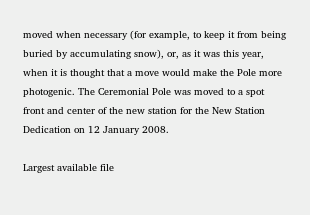moved when necessary (for example, to keep it from being buried by accumulating snow), or, as it was this year, when it is thought that a move would make the Pole more photogenic. The Ceremonial Pole was moved to a spot front and center of the new station for the New Station Dedication on 12 January 2008.

Largest available file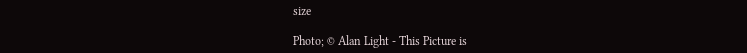size

Photo; © Alan Light - This Picture is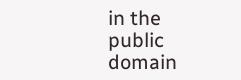in the public domain